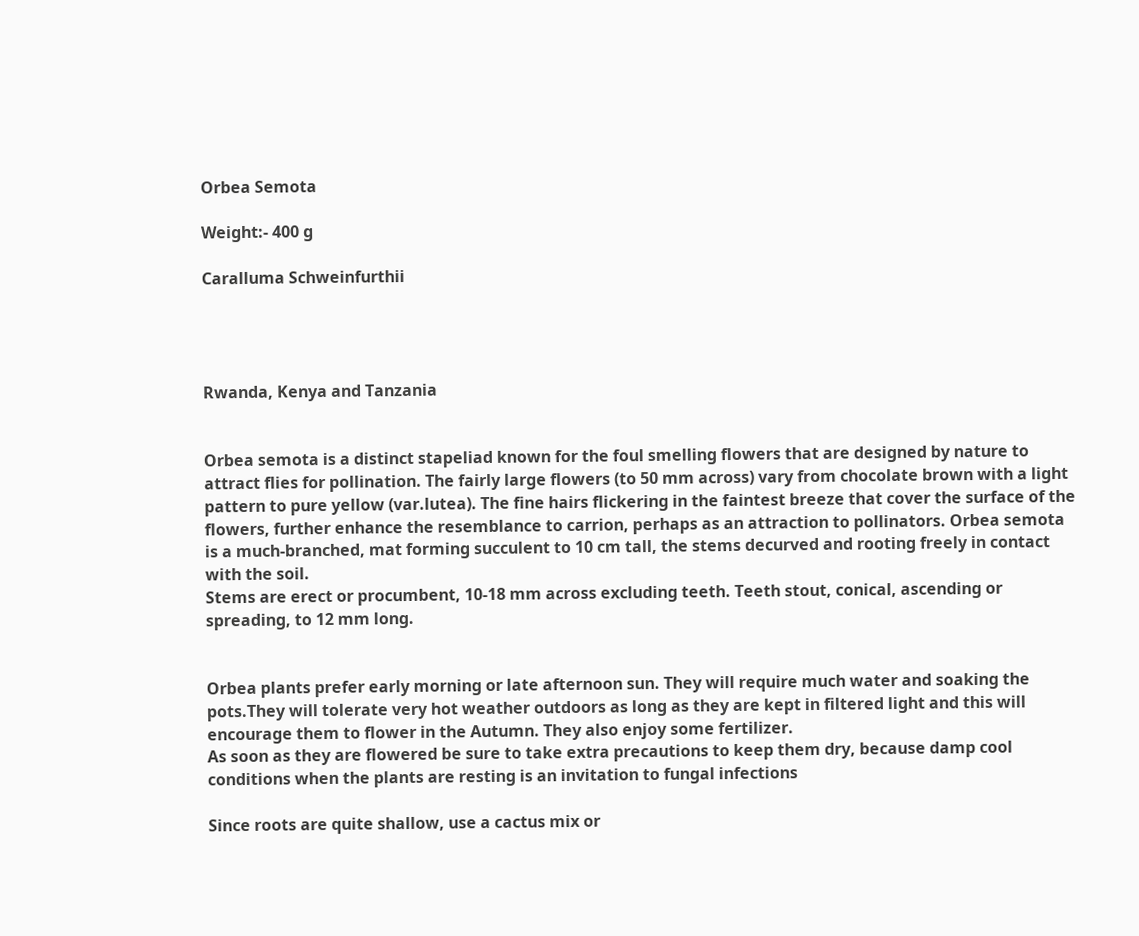Orbea Semota

Weight:- 400 g

Caralluma Schweinfurthii




Rwanda, Kenya and Tanzania


Orbea semota is a distinct stapeliad known for the foul smelling flowers that are designed by nature to attract flies for pollination. The fairly large flowers (to 50 mm across) vary from chocolate brown with a light pattern to pure yellow (var.lutea). The fine hairs flickering in the faintest breeze that cover the surface of the flowers, further enhance the resemblance to carrion, perhaps as an attraction to pollinators. Orbea semota is a much-branched, mat forming succulent to 10 cm tall, the stems decurved and rooting freely in contact with the soil.
Stems are erect or procumbent, 10-18 mm across excluding teeth. Teeth stout, conical, ascending or spreading, to 12 mm long.


Orbea plants prefer early morning or late afternoon sun. They will require much water and soaking the pots.They will tolerate very hot weather outdoors as long as they are kept in filtered light and this will encourage them to flower in the Autumn. They also enjoy some fertilizer.
As soon as they are flowered be sure to take extra precautions to keep them dry, because damp cool conditions when the plants are resting is an invitation to fungal infections

Since roots are quite shallow, use a cactus mix or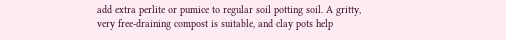add extra perlite or pumice to regular soil potting soil. A gritty, very free-draining compost is suitable, and clay pots help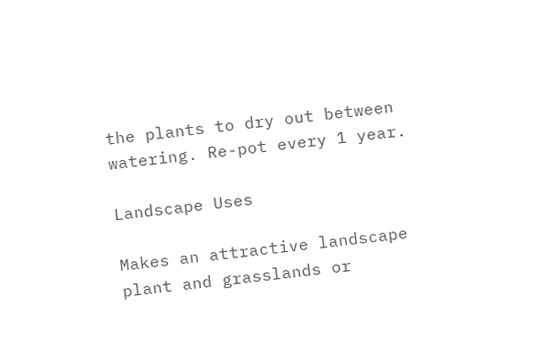the plants to dry out between watering. Re-pot every 1 year.

Landscape Uses

Makes an attractive landscape plant and grasslands or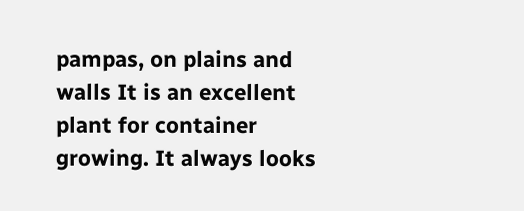pampas, on plains and walls It is an excellent plant for container growing. It always looks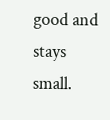good and stays small.